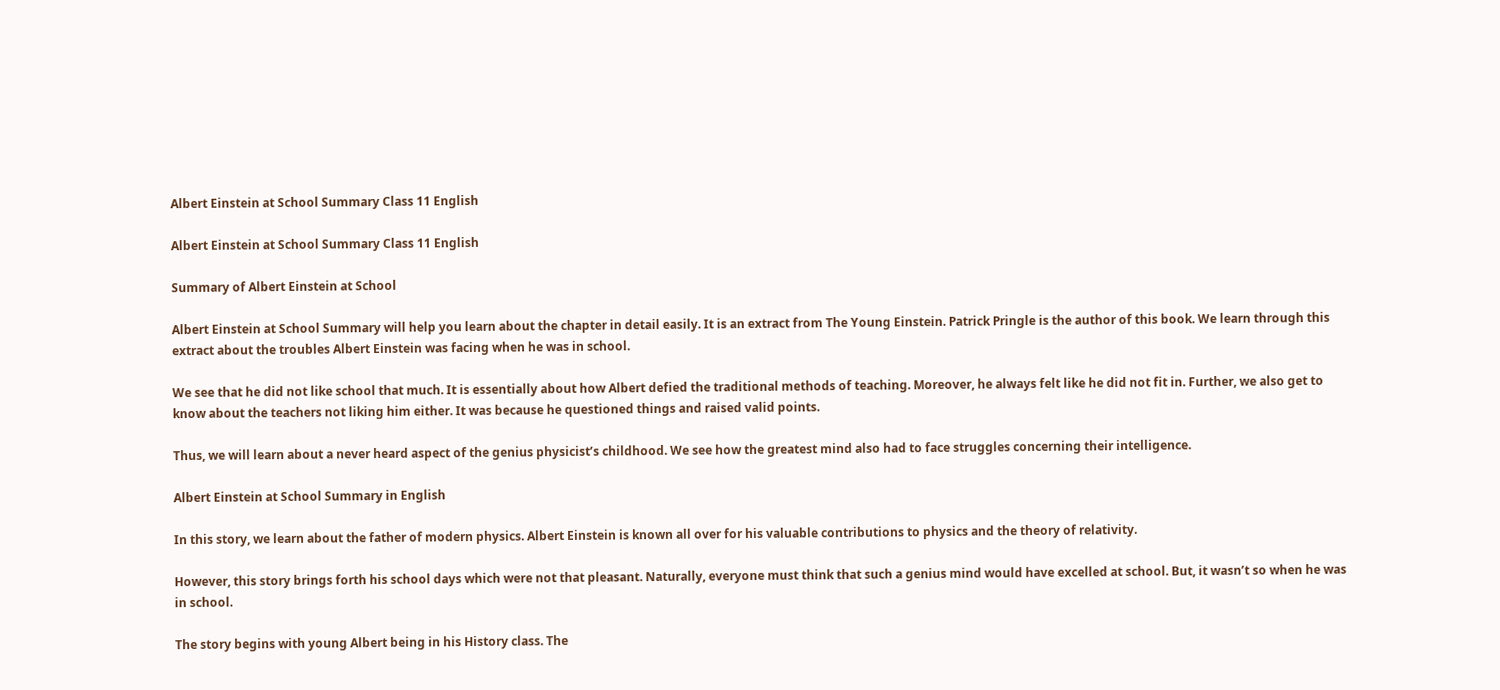Albert Einstein at School Summary Class 11 English

Albert Einstein at School Summary Class 11 English

Summary of Albert Einstein at School

Albert Einstein at School Summary will help you learn about the chapter in detail easily. It is an extract from The Young Einstein. Patrick Pringle is the author of this book. We learn through this extract about the troubles Albert Einstein was facing when he was in school.

We see that he did not like school that much. It is essentially about how Albert defied the traditional methods of teaching. Moreover, he always felt like he did not fit in. Further, we also get to know about the teachers not liking him either. It was because he questioned things and raised valid points.

Thus, we will learn about a never heard aspect of the genius physicist’s childhood. We see how the greatest mind also had to face struggles concerning their intelligence.

Albert Einstein at School Summary in English

In this story, we learn about the father of modern physics. Albert Einstein is known all over for his valuable contributions to physics and the theory of relativity.

However, this story brings forth his school days which were not that pleasant. Naturally, everyone must think that such a genius mind would have excelled at school. But, it wasn’t so when he was in school.

The story begins with young Albert being in his History class. The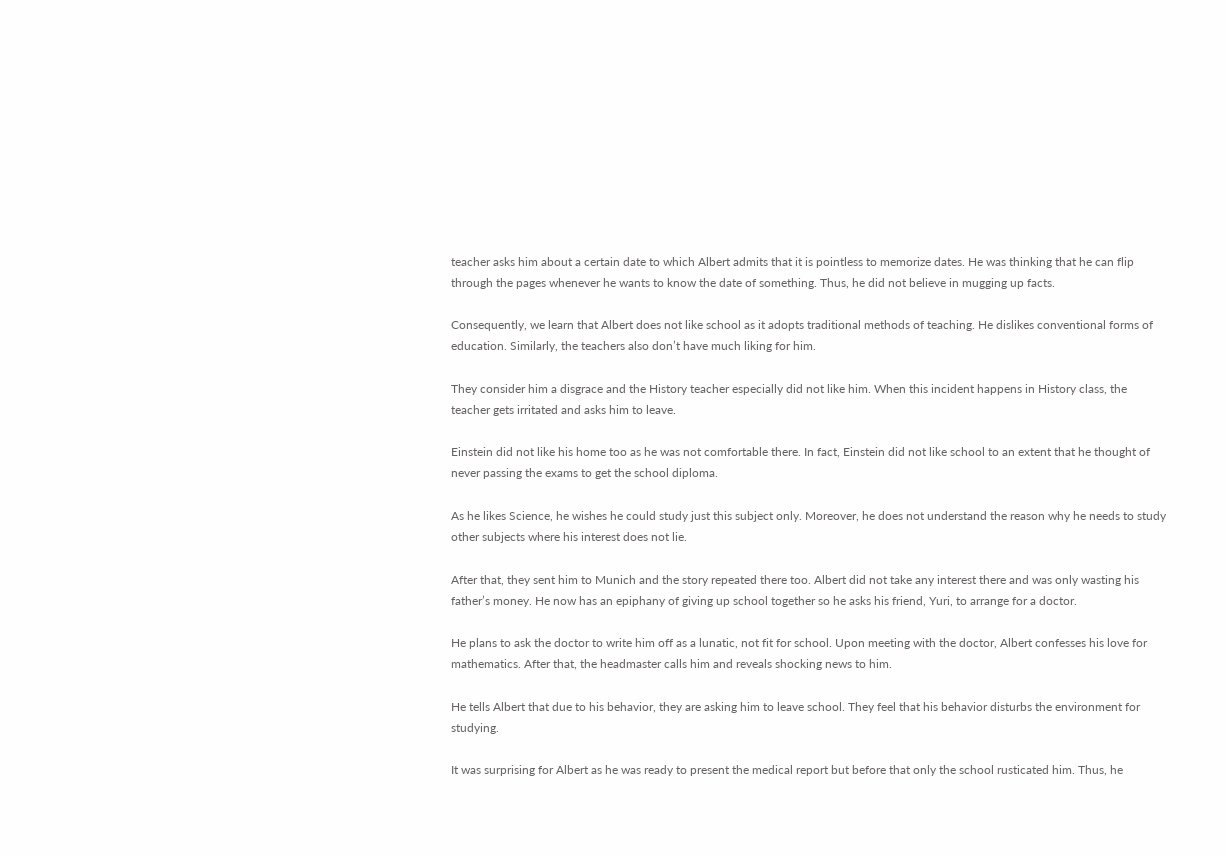teacher asks him about a certain date to which Albert admits that it is pointless to memorize dates. He was thinking that he can flip through the pages whenever he wants to know the date of something. Thus, he did not believe in mugging up facts.

Consequently, we learn that Albert does not like school as it adopts traditional methods of teaching. He dislikes conventional forms of education. Similarly, the teachers also don’t have much liking for him.

They consider him a disgrace and the History teacher especially did not like him. When this incident happens in History class, the teacher gets irritated and asks him to leave.

Einstein did not like his home too as he was not comfortable there. In fact, Einstein did not like school to an extent that he thought of never passing the exams to get the school diploma.

As he likes Science, he wishes he could study just this subject only. Moreover, he does not understand the reason why he needs to study other subjects where his interest does not lie.

After that, they sent him to Munich and the story repeated there too. Albert did not take any interest there and was only wasting his father’s money. He now has an epiphany of giving up school together so he asks his friend, Yuri, to arrange for a doctor.

He plans to ask the doctor to write him off as a lunatic, not fit for school. Upon meeting with the doctor, Albert confesses his love for mathematics. After that, the headmaster calls him and reveals shocking news to him.

He tells Albert that due to his behavior, they are asking him to leave school. They feel that his behavior disturbs the environment for studying.

It was surprising for Albert as he was ready to present the medical report but before that only the school rusticated him. Thus, he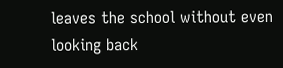leaves the school without even looking back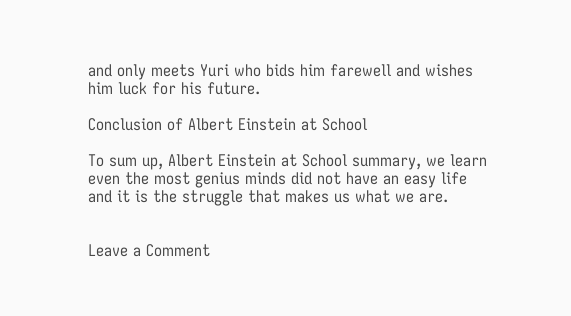and only meets Yuri who bids him farewell and wishes him luck for his future.

Conclusion of Albert Einstein at School

To sum up, Albert Einstein at School summary, we learn even the most genius minds did not have an easy life and it is the struggle that makes us what we are.


Leave a Comment